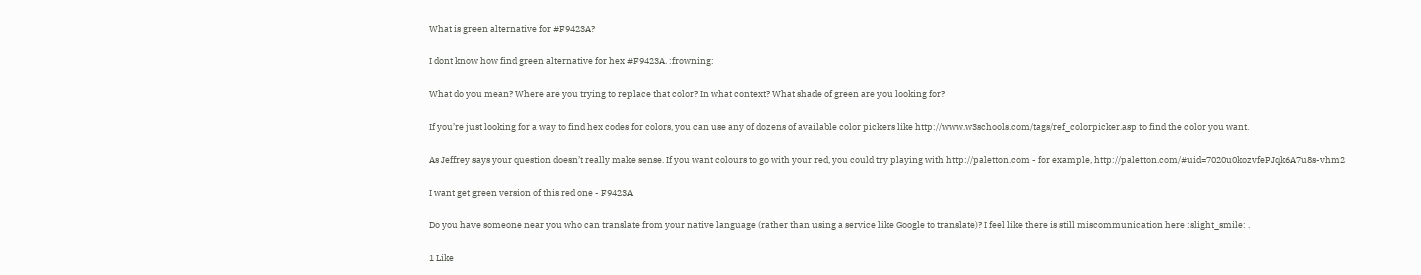What is green alternative for #F9423A?

I dont know how find green alternative for hex #F9423A. :frowning:

What do you mean? Where are you trying to replace that color? In what context? What shade of green are you looking for?

If you’re just looking for a way to find hex codes for colors, you can use any of dozens of available color pickers like http://www.w3schools.com/tags/ref_colorpicker.asp to find the color you want.

As Jeffrey says your question doesn’t really make sense. If you want colours to go with your red, you could try playing with http://paletton.com - for example, http://paletton.com/#uid=7020u0kozvfePJqk6A7u8s-vhm2

I want get green version of this red one - F9423A

Do you have someone near you who can translate from your native language (rather than using a service like Google to translate)? I feel like there is still miscommunication here :slight_smile: .

1 Like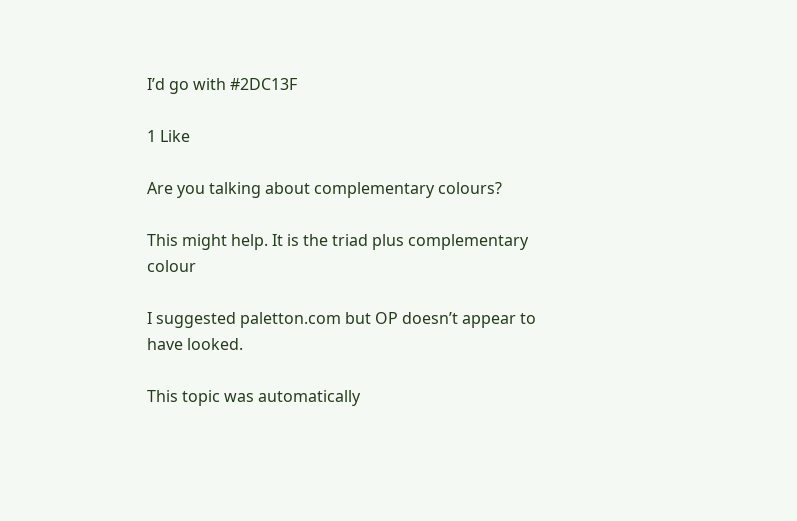I’d go with #2DC13F

1 Like

Are you talking about complementary colours?

This might help. It is the triad plus complementary colour

I suggested paletton.com but OP doesn’t appear to have looked.

This topic was automatically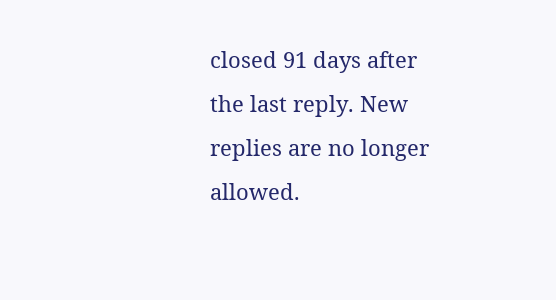closed 91 days after the last reply. New replies are no longer allowed.